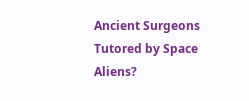Ancient Surgeons Tutored by Space Aliens?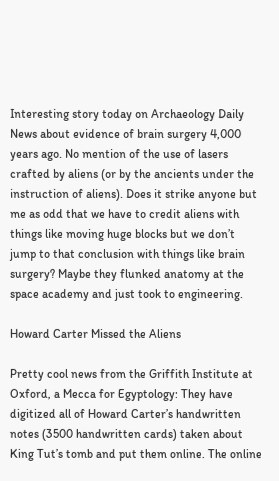Interesting story today on Archaeology Daily News about evidence of brain surgery 4,000 years ago. No mention of the use of lasers crafted by aliens (or by the ancients under the instruction of aliens). Does it strike anyone but me as odd that we have to credit aliens with things like moving huge blocks but we don’t jump to that conclusion with things like brain surgery? Maybe they flunked anatomy at the space academy and just took to engineering.

Howard Carter Missed the Aliens

Pretty cool news from the Griffith Institute at Oxford, a Mecca for Egyptology: They have digitized all of Howard Carter’s handwritten notes (3500 handwritten cards) taken about King Tut’s tomb and put them online. The online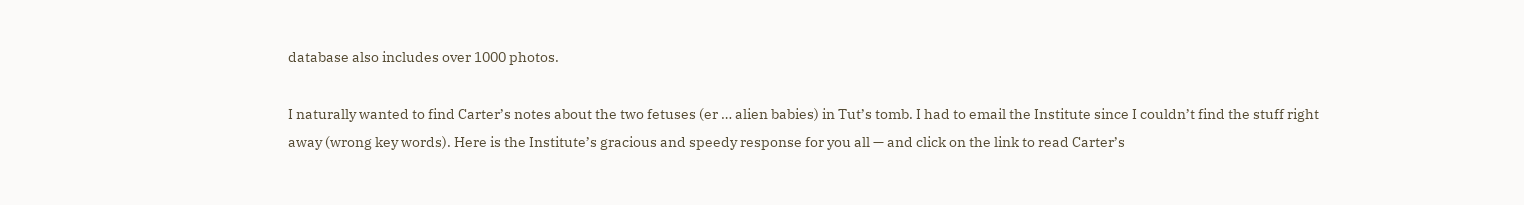database also includes over 1000 photos.

I naturally wanted to find Carter’s notes about the two fetuses (er … alien babies) in Tut’s tomb. I had to email the Institute since I couldn’t find the stuff right away (wrong key words). Here is the Institute’s gracious and speedy response for you all — and click on the link to read Carter’s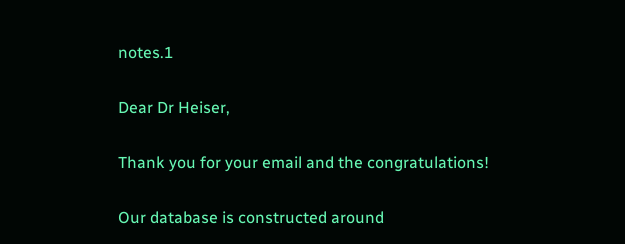notes.1

Dear Dr Heiser,

Thank you for your email and the congratulations!

Our database is constructed around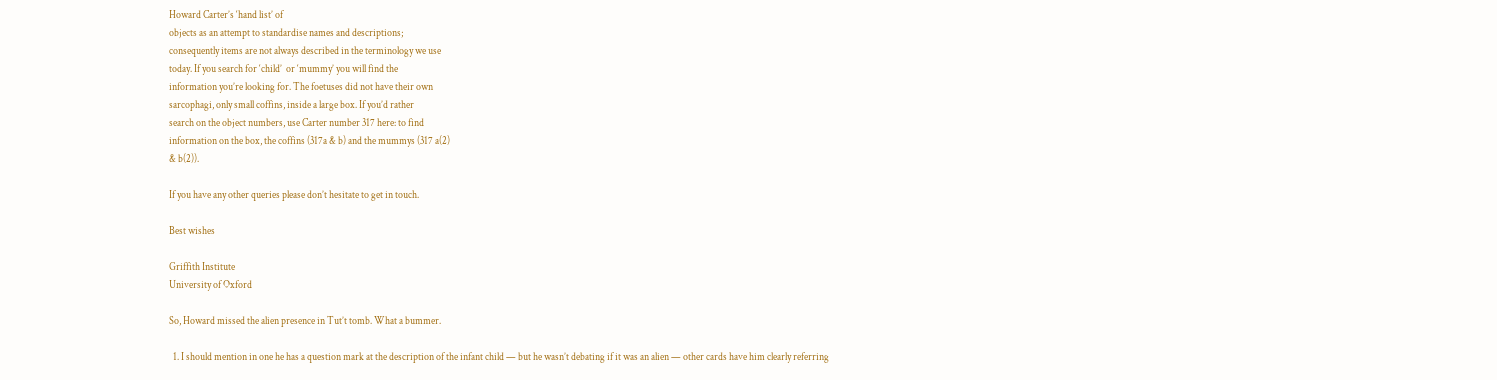Howard Carter’s ‘hand list’ of
objects as an attempt to standardise names and descriptions;
consequently items are not always described in the terminology we use
today. If you search for ‘child’  or ‘mummy’ you will find the
information you’re looking for. The foetuses did not have their own
sarcophagi, only small coffins, inside a large box. If you’d rather
search on the object numbers, use Carter number 317 here: to find
information on the box, the coffins (317a & b) and the mummys (317 a(2)
& b(2)).

If you have any other queries please don’t hesitate to get in touch.

Best wishes

Griffith Institute
University of Oxford

So, Howard missed the alien presence in Tut’t tomb. What a bummer.

  1. I should mention in one he has a question mark at the description of the infant child — but he wasn’t debating if it was an alien — other cards have him clearly referring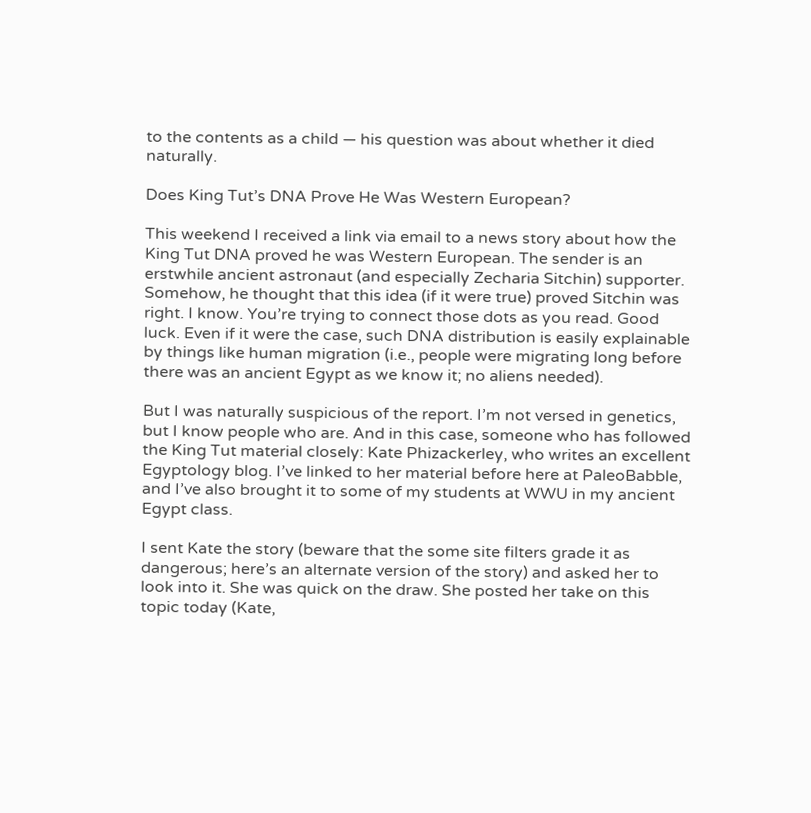to the contents as a child — his question was about whether it died naturally.

Does King Tut’s DNA Prove He Was Western European?

This weekend I received a link via email to a news story about how the King Tut DNA proved he was Western European. The sender is an erstwhile ancient astronaut (and especially Zecharia Sitchin) supporter. Somehow, he thought that this idea (if it were true) proved Sitchin was right. I know. You’re trying to connect those dots as you read. Good luck. Even if it were the case, such DNA distribution is easily explainable by things like human migration (i.e., people were migrating long before there was an ancient Egypt as we know it; no aliens needed).

But I was naturally suspicious of the report. I’m not versed in genetics, but I know people who are. And in this case, someone who has followed the King Tut material closely: Kate Phizackerley, who writes an excellent Egyptology blog. I’ve linked to her material before here at PaleoBabble, and I’ve also brought it to some of my students at WWU in my ancient Egypt class.

I sent Kate the story (beware that the some site filters grade it as dangerous; here’s an alternate version of the story) and asked her to look into it. She was quick on the draw. She posted her take on this topic today (Kate,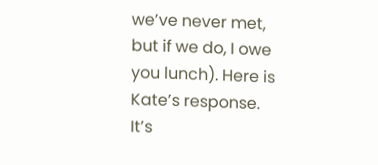we’ve never met, but if we do, I owe you lunch). Here is Kate’s response. It’s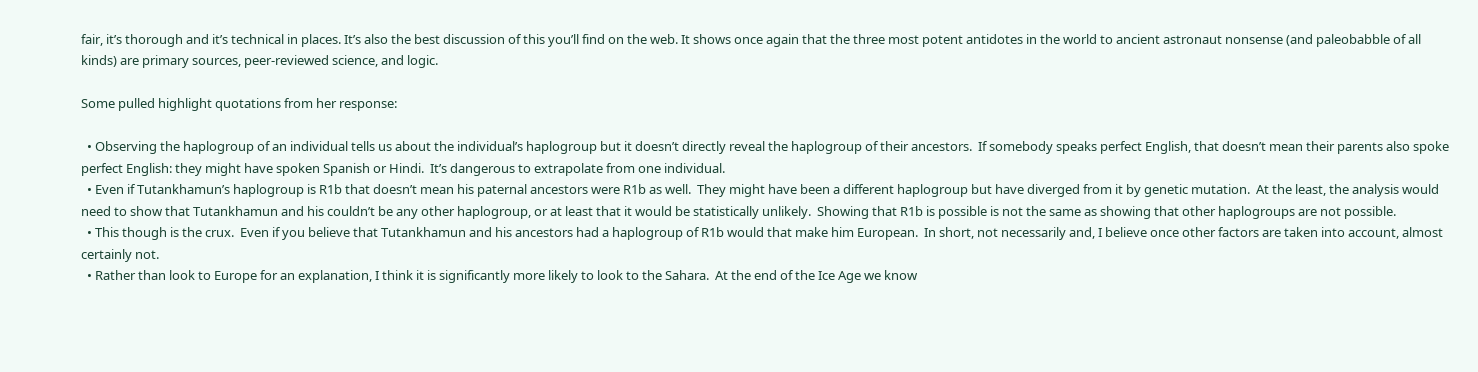fair, it’s thorough and it’s technical in places. It’s also the best discussion of this you’ll find on the web. It shows once again that the three most potent antidotes in the world to ancient astronaut nonsense (and paleobabble of all kinds) are primary sources, peer-reviewed science, and logic.

Some pulled highlight quotations from her response:

  • Observing the haplogroup of an individual tells us about the individual’s haplogroup but it doesn’t directly reveal the haplogroup of their ancestors.  If somebody speaks perfect English, that doesn’t mean their parents also spoke perfect English: they might have spoken Spanish or Hindi.  It’s dangerous to extrapolate from one individual.
  • Even if Tutankhamun’s haplogroup is R1b that doesn’t mean his paternal ancestors were R1b as well.  They might have been a different haplogroup but have diverged from it by genetic mutation.  At the least, the analysis would need to show that Tutankhamun and his couldn’t be any other haplogroup, or at least that it would be statistically unlikely.  Showing that R1b is possible is not the same as showing that other haplogroups are not possible.
  • This though is the crux.  Even if you believe that Tutankhamun and his ancestors had a haplogroup of R1b would that make him European.  In short, not necessarily and, I believe once other factors are taken into account, almost certainly not.
  • Rather than look to Europe for an explanation, I think it is significantly more likely to look to the Sahara.  At the end of the Ice Age we know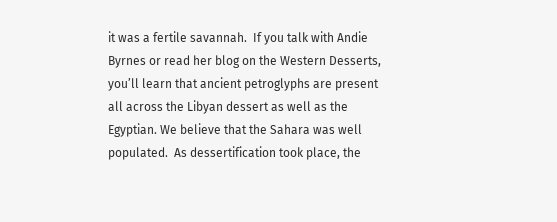it was a fertile savannah.  If you talk with Andie Byrnes or read her blog on the Western Desserts, you’ll learn that ancient petroglyphs are present all across the Libyan dessert as well as the Egyptian. We believe that the Sahara was well populated.  As dessertification took place, the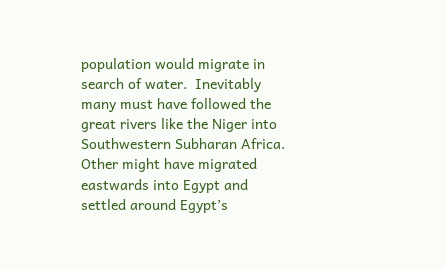population would migrate in search of water.  Inevitably many must have followed the great rivers like the Niger into Southwestern Subharan Africa.  Other might have migrated eastwards into Egypt and settled around Egypt’s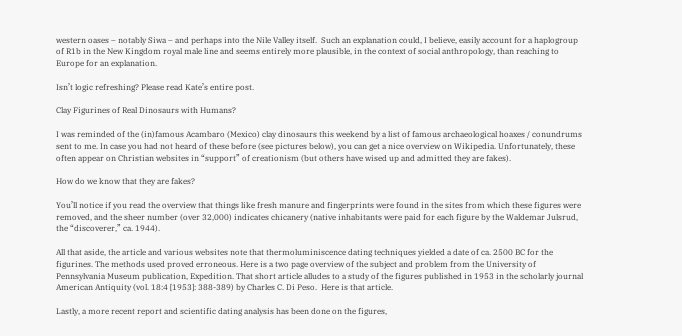western oases – notably Siwa – and perhaps into the Nile Valley itself.  Such an explanation could, I believe, easily account for a haplogroup of R1b in the New Kingdom royal male line and seems entirely more plausible, in the context of social anthropology, than reaching to Europe for an explanation.

Isn’t logic refreshing? Please read Kate’s entire post.

Clay Figurines of Real Dinosaurs with Humans?

I was reminded of the (in)famous Acambaro (Mexico) clay dinosaurs this weekend by a list of famous archaeological hoaxes / conundrums sent to me. In case you had not heard of these before (see pictures below), you can get a nice overview on Wikipedia. Unfortunately, these often appear on Christian websites in “support” of creationism (but others have wised up and admitted they are fakes).

How do we know that they are fakes?

You’ll notice if you read the overview that things like fresh manure and fingerprints were found in the sites from which these figures were removed, and the sheer number (over 32,000) indicates chicanery (native inhabitants were paid for each figure by the Waldemar Julsrud, the “discoverer,” ca. 1944).

All that aside, the article and various websites note that thermoluminiscence dating techniques yielded a date of ca. 2500 BC for the figurines. The methods used proved erroneous. Here is a two page overview of the subject and problem from the University of Pennsylvania Museum publication, Expedition. That short article alludes to a study of the figures published in 1953 in the scholarly journal American Antiquity (vol. 18:4 [1953]: 388-389) by Charles C. Di Peso.  Here is that article.

Lastly, a more recent report and scientific dating analysis has been done on the figures,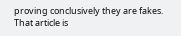proving conclusively they are fakes. That article is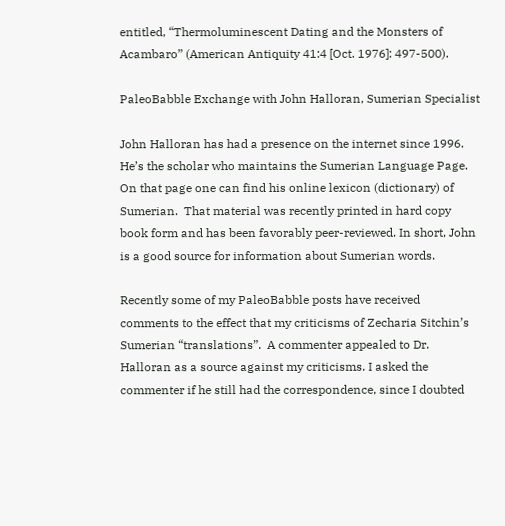entitled, “Thermoluminescent Dating and the Monsters of Acambaro” (American Antiquity 41:4 [Oct. 1976]: 497-500).

PaleoBabble Exchange with John Halloran, Sumerian Specialist

John Halloran has had a presence on the internet since 1996. He’s the scholar who maintains the Sumerian Language Page.  On that page one can find his online lexicon (dictionary) of Sumerian.  That material was recently printed in hard copy book form and has been favorably peer-reviewed. In short, John is a good source for information about Sumerian words.

Recently some of my PaleoBabble posts have received comments to the effect that my criticisms of Zecharia Sitchin’s Sumerian “translations”.  A commenter appealed to Dr. Halloran as a source against my criticisms. I asked the commenter if he still had the correspondence, since I doubted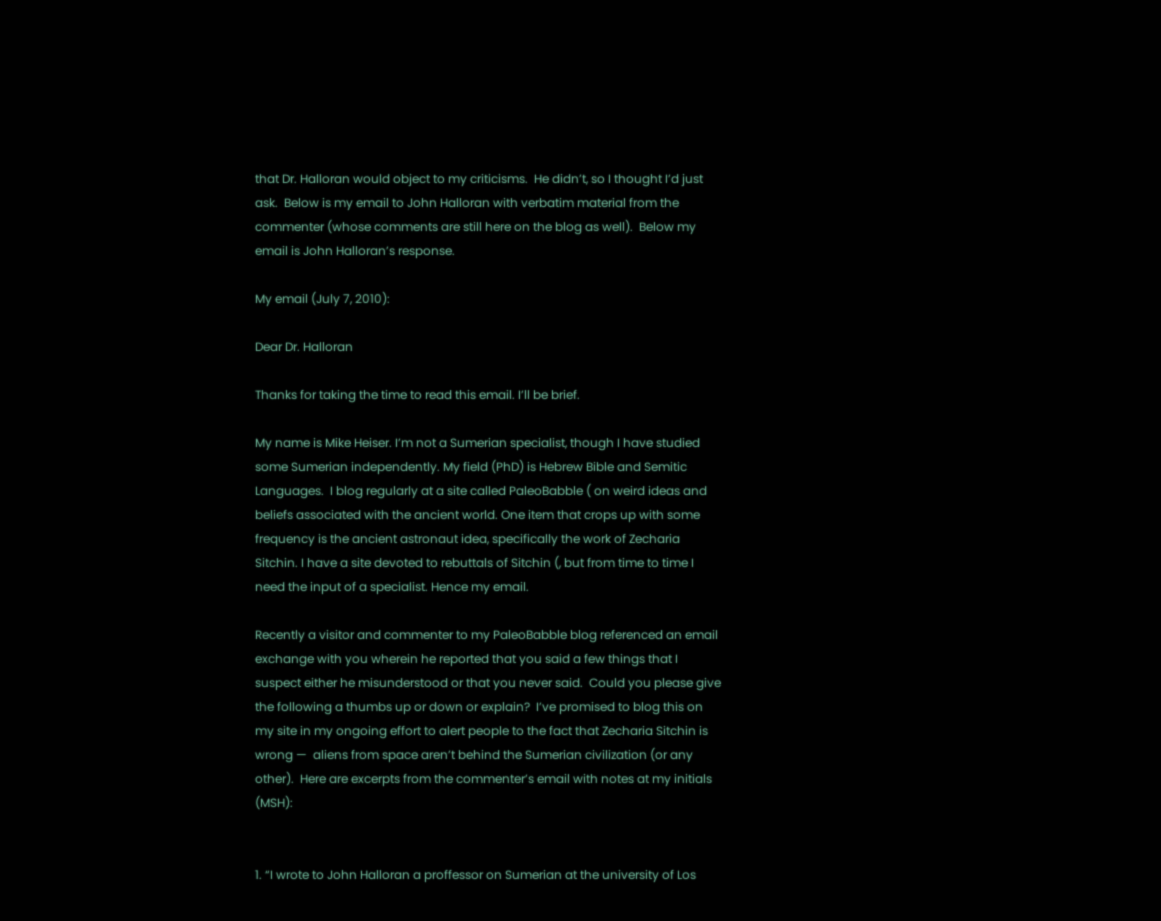that Dr. Halloran would object to my criticisms.  He didn’t, so I thought I’d just ask.  Below is my email to John Halloran with verbatim material from the commenter (whose comments are still here on the blog as well).  Below my email is John Halloran’s response.

My email (July 7, 2010):

Dear Dr. Halloran

Thanks for taking the time to read this email. I’ll be brief.

My name is Mike Heiser. I’m not a Sumerian specialist, though I have studied some Sumerian independently. My field (PhD) is Hebrew Bible and Semitic Languages.  I blog regularly at a site called PaleoBabble ( on weird ideas and beliefs associated with the ancient world. One item that crops up with some frequency is the ancient astronaut idea, specifically the work of Zecharia Sitchin. I have a site devoted to rebuttals of Sitchin (, but from time to time I need the input of a specialist. Hence my email.

Recently a visitor and commenter to my PaleoBabble blog referenced an email exchange with you wherein he reported that you said a few things that I suspect either he misunderstood or that you never said.  Could you please give the following a thumbs up or down or explain?  I’ve promised to blog this on my site in my ongoing effort to alert people to the fact that Zecharia Sitchin is wrong —  aliens from space aren’t behind the Sumerian civilization (or any other).  Here are excerpts from the commenter’s email with notes at my initials (MSH):


1. “I wrote to John Halloran a proffessor on Sumerian at the university of Los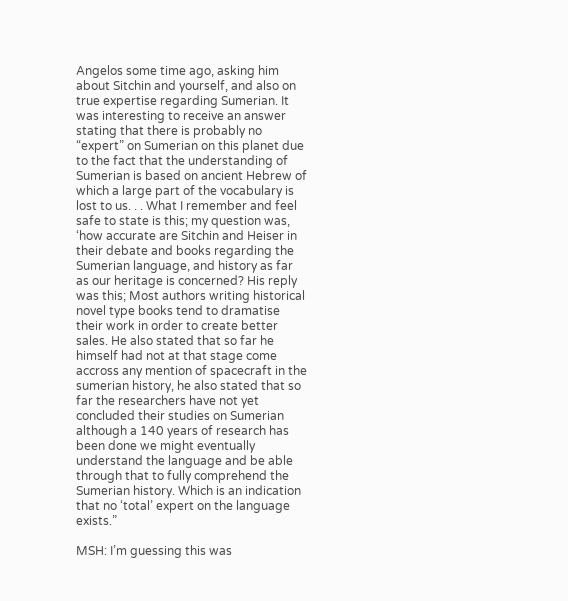Angelos some time ago, asking him about Sitchin and yourself, and also on true expertise regarding Sumerian. It was interesting to receive an answer stating that there is probably no “expert” on Sumerian on this planet due to the fact that the understanding of Sumerian is based on ancient Hebrew of which a large part of the vocabulary is lost to us. . . What I remember and feel safe to state is this; my question was, ‘how accurate are Sitchin and Heiser in their debate and books regarding the Sumerian language, and history as far as our heritage is concerned? His reply was this; Most authors writing historical novel type books tend to dramatise their work in order to create better sales. He also stated that so far he himself had not at that stage come accross any mention of spacecraft in the sumerian history, he also stated that so far the researchers have not yet concluded their studies on Sumerian although a 140 years of research has been done we might eventually understand the language and be able through that to fully comprehend the Sumerian history. Which is an indication that no ‘total’ expert on the language exists.”

MSH: I’m guessing this was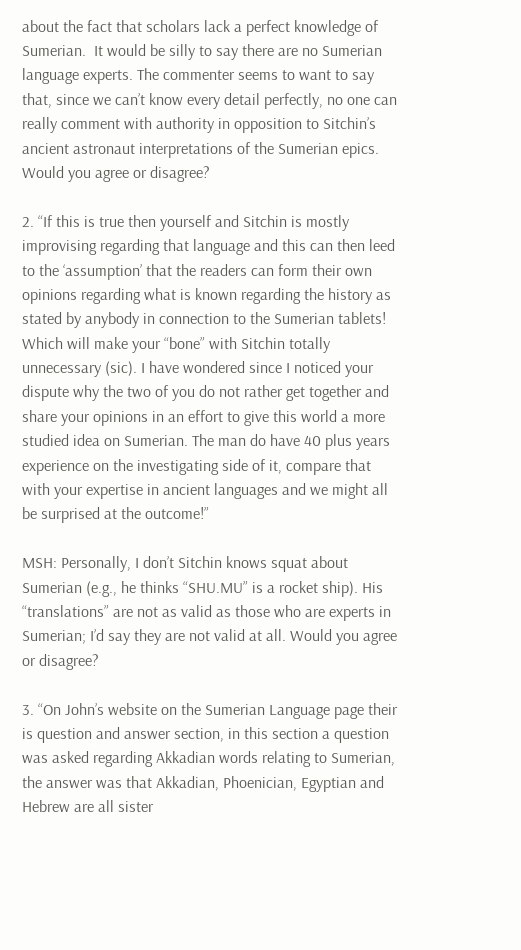about the fact that scholars lack a perfect knowledge of Sumerian.  It would be silly to say there are no Sumerian language experts. The commenter seems to want to say that, since we can’t know every detail perfectly, no one can really comment with authority in opposition to Sitchin’s ancient astronaut interpretations of the Sumerian epics.  Would you agree or disagree?

2. “If this is true then yourself and Sitchin is mostly improvising regarding that language and this can then leed to the ‘assumption’ that the readers can form their own opinions regarding what is known regarding the history as stated by anybody in connection to the Sumerian tablets! Which will make your “bone” with Sitchin totally unnecessary (sic). I have wondered since I noticed your dispute why the two of you do not rather get together and share your opinions in an effort to give this world a more studied idea on Sumerian. The man do have 40 plus years experience on the investigating side of it, compare that with your expertise in ancient languages and we might all be surprised at the outcome!”

MSH: Personally, I don’t Sitchin knows squat about Sumerian (e.g., he thinks “SHU.MU” is a rocket ship). His “translations” are not as valid as those who are experts in Sumerian; I’d say they are not valid at all. Would you agree or disagree?

3. “On John’s website on the Sumerian Language page their is question and answer section, in this section a question was asked regarding Akkadian words relating to Sumerian, the answer was that Akkadian, Phoenician, Egyptian and Hebrew are all sister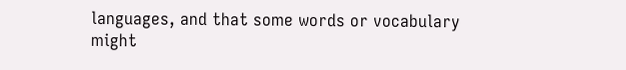languages, and that some words or vocabulary might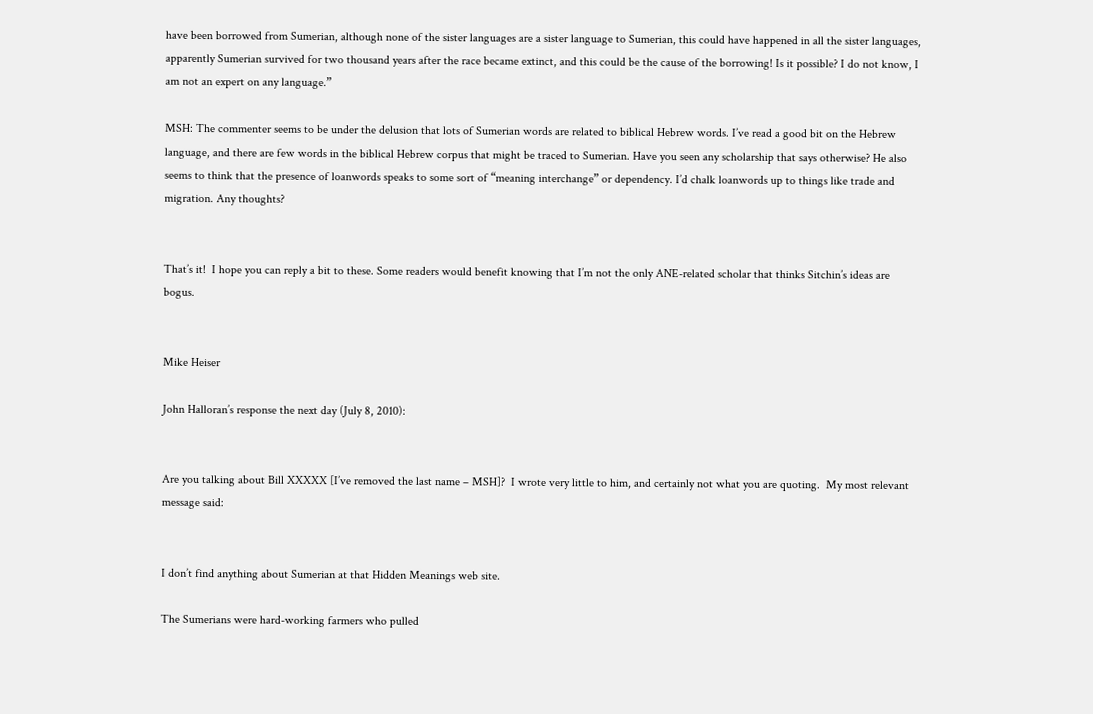have been borrowed from Sumerian, although none of the sister languages are a sister language to Sumerian, this could have happened in all the sister languages, apparently Sumerian survived for two thousand years after the race became extinct, and this could be the cause of the borrowing! Is it possible? I do not know, I am not an expert on any language.”

MSH: The commenter seems to be under the delusion that lots of Sumerian words are related to biblical Hebrew words. I’ve read a good bit on the Hebrew language, and there are few words in the biblical Hebrew corpus that might be traced to Sumerian. Have you seen any scholarship that says otherwise? He also seems to think that the presence of loanwords speaks to some sort of “meaning interchange” or dependency. I’d chalk loanwords up to things like trade and migration. Any thoughts?


That’s it!  I hope you can reply a bit to these. Some readers would benefit knowing that I’m not the only ANE-related scholar that thinks Sitchin’s ideas are bogus.


Mike Heiser

John Halloran’s response the next day (July 8, 2010):


Are you talking about Bill XXXXX [I’ve removed the last name – MSH]?  I wrote very little to him, and certainly not what you are quoting.  My most relevant message said:


I don’t find anything about Sumerian at that Hidden Meanings web site.

The Sumerians were hard-working farmers who pulled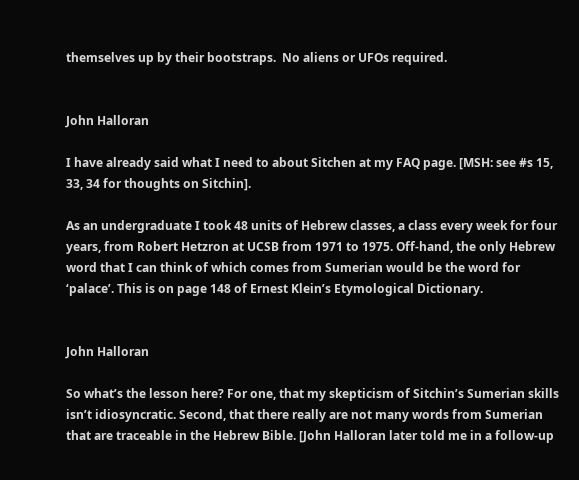themselves up by their bootstraps.  No aliens or UFOs required.


John Halloran

I have already said what I need to about Sitchen at my FAQ page. [MSH: see #s 15, 33, 34 for thoughts on Sitchin].

As an undergraduate I took 48 units of Hebrew classes, a class every week for four years, from Robert Hetzron at UCSB from 1971 to 1975. Off-hand, the only Hebrew word that I can think of which comes from Sumerian would be the word for ‘palace’. This is on page 148 of Ernest Klein’s Etymological Dictionary.


John Halloran

So what’s the lesson here? For one, that my skepticism of Sitchin’s Sumerian skills isn’t idiosyncratic. Second, that there really are not many words from Sumerian that are traceable in the Hebrew Bible. [John Halloran later told me in a follow-up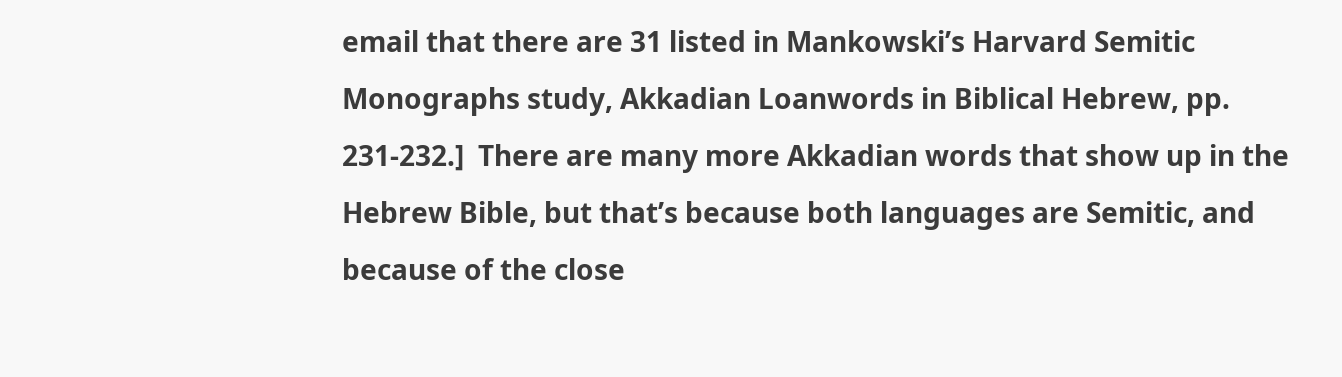email that there are 31 listed in Mankowski’s Harvard Semitic Monographs study, Akkadian Loanwords in Biblical Hebrew, pp. 231-232.]  There are many more Akkadian words that show up in the Hebrew Bible, but that’s because both languages are Semitic, and because of the close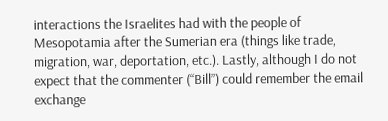interactions the Israelites had with the people of Mesopotamia after the Sumerian era (things like trade, migration, war, deportation, etc.). Lastly, although I do not expect that the commenter (“Bill”) could remember the email exchange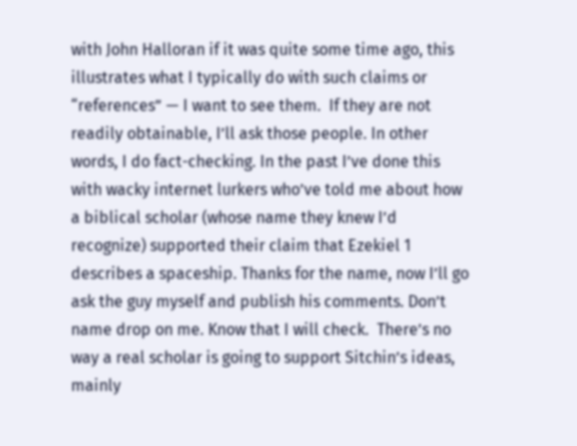with John Halloran if it was quite some time ago, this illustrates what I typically do with such claims or “references” — I want to see them.  If they are not readily obtainable, I’ll ask those people. In other words, I do fact-checking. In the past I’ve done this with wacky internet lurkers who’ve told me about how a biblical scholar (whose name they knew I’d recognize) supported their claim that Ezekiel 1 describes a spaceship. Thanks for the name, now I’ll go ask the guy myself and publish his comments. Don’t name drop on me. Know that I will check.  There’s no way a real scholar is going to support Sitchin’s ideas, mainly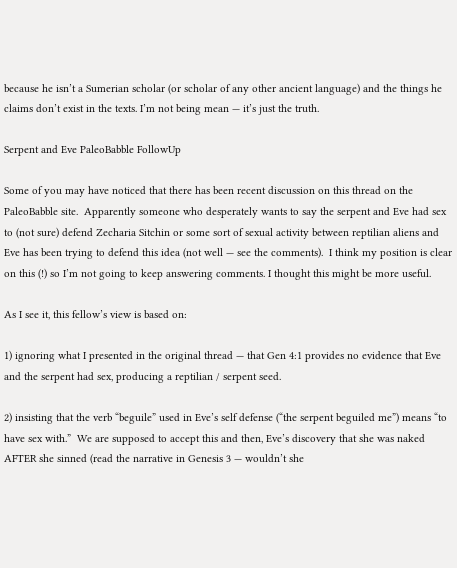because he isn’t a Sumerian scholar (or scholar of any other ancient language) and the things he claims don’t exist in the texts. I’m not being mean — it’s just the truth.

Serpent and Eve PaleoBabble FollowUp

Some of you may have noticed that there has been recent discussion on this thread on the PaleoBabble site.  Apparently someone who desperately wants to say the serpent and Eve had sex to (not sure) defend Zecharia Sitchin or some sort of sexual activity between reptilian aliens and Eve has been trying to defend this idea (not well — see the comments).  I think my position is clear on this (!) so I’m not going to keep answering comments. I thought this might be more useful.

As I see it, this fellow’s view is based on:

1) ignoring what I presented in the original thread — that Gen 4:1 provides no evidence that Eve and the serpent had sex, producing a reptilian / serpent seed.

2) insisting that the verb “beguile” used in Eve’s self defense (“the serpent beguiled me”) means “to have sex with.”  We are supposed to accept this and then, Eve’s discovery that she was naked AFTER she sinned (read the narrative in Genesis 3 — wouldn’t she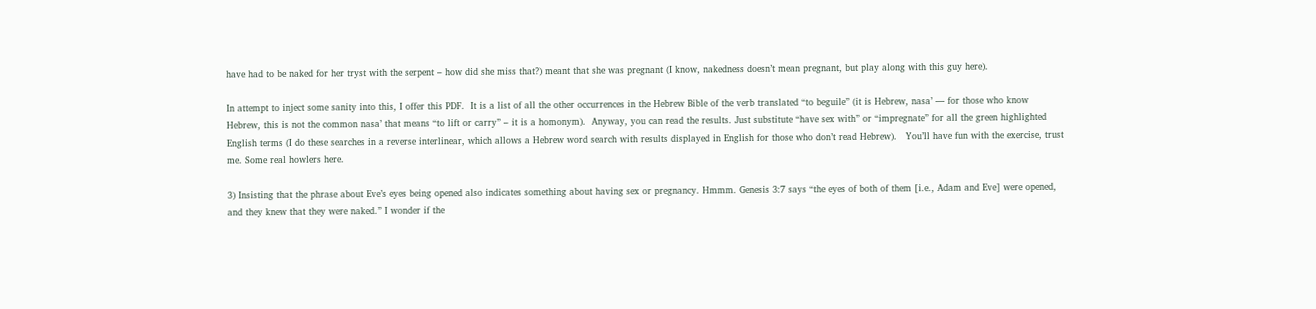have had to be naked for her tryst with the serpent – how did she miss that?) meant that she was pregnant (I know, nakedness doesn’t mean pregnant, but play along with this guy here).

In attempt to inject some sanity into this, I offer this PDF.  It is a list of all the other occurrences in the Hebrew Bible of the verb translated “to beguile” (it is Hebrew, nasa’ — for those who know Hebrew, this is not the common nasa’ that means “to lift or carry” – it is a homonym).  Anyway, you can read the results. Just substitute “have sex with” or “impregnate” for all the green highlighted English terms (I do these searches in a reverse interlinear, which allows a Hebrew word search with results displayed in English for those who don’t read Hebrew).   You’ll have fun with the exercise, trust me. Some real howlers here.

3) Insisting that the phrase about Eve’s eyes being opened also indicates something about having sex or pregnancy. Hmmm. Genesis 3:7 says “the eyes of both of them [i.e., Adam and Eve] were opened, and they knew that they were naked.” I wonder if the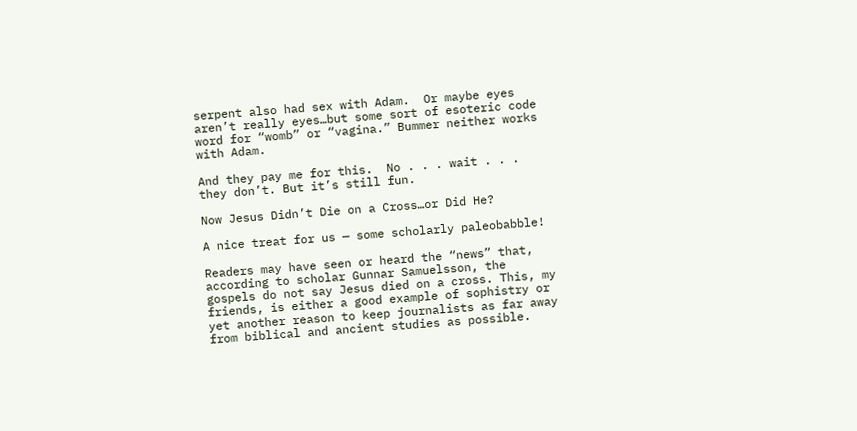serpent also had sex with Adam.  Or maybe eyes aren’t really eyes…but some sort of esoteric code word for “womb” or “vagina.” Bummer neither works with Adam.

And they pay me for this.  No . . . wait . . . they don’t. But it’s still fun.

Now Jesus Didn’t Die on a Cross…or Did He?

A nice treat for us — some scholarly paleobabble!

Readers may have seen or heard the “news” that, according to scholar Gunnar Samuelsson, the gospels do not say Jesus died on a cross. This, my friends, is either a good example of sophistry or yet another reason to keep journalists as far away from biblical and ancient studies as possible.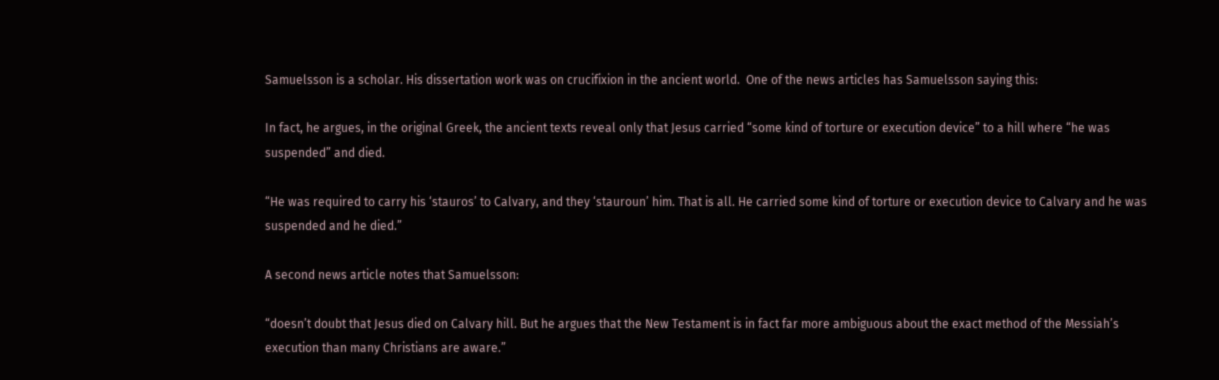Samuelsson is a scholar. His dissertation work was on crucifixion in the ancient world.  One of the news articles has Samuelsson saying this:

In fact, he argues, in the original Greek, the ancient texts reveal only that Jesus carried “some kind of torture or execution device” to a hill where “he was suspended” and died.

“He was required to carry his ‘stauros’ to Calvary, and they ‘stauroun’ him. That is all. He carried some kind of torture or execution device to Calvary and he was suspended and he died.”

A second news article notes that Samuelsson:

“doesn’t doubt that Jesus died on Calvary hill. But he argues that the New Testament is in fact far more ambiguous about the exact method of the Messiah’s execution than many Christians are aware.”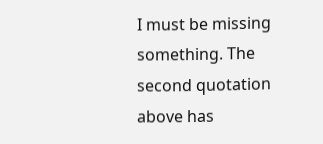I must be missing something. The second quotation above has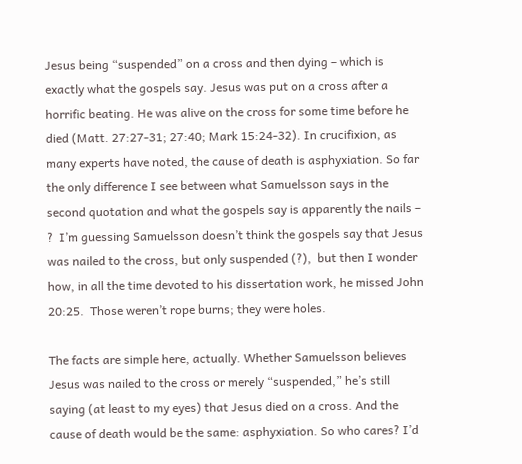Jesus being “suspended” on a cross and then dying – which is exactly what the gospels say. Jesus was put on a cross after a horrific beating. He was alive on the cross for some time before he died (Matt. 27:27-31; 27:40; Mark 15:24-32). In crucifixion, as many experts have noted, the cause of death is asphyxiation. So far the only difference I see between what Samuelsson says in the second quotation and what the gospels say is apparently the nails – ?  I’m guessing Samuelsson doesn’t think the gospels say that Jesus was nailed to the cross, but only suspended (?),  but then I wonder how, in all the time devoted to his dissertation work, he missed John 20:25.  Those weren’t rope burns; they were holes.

The facts are simple here, actually. Whether Samuelsson believes Jesus was nailed to the cross or merely “suspended,” he’s still saying (at least to my eyes) that Jesus died on a cross. And the cause of death would be the same: asphyxiation. So who cares? I’d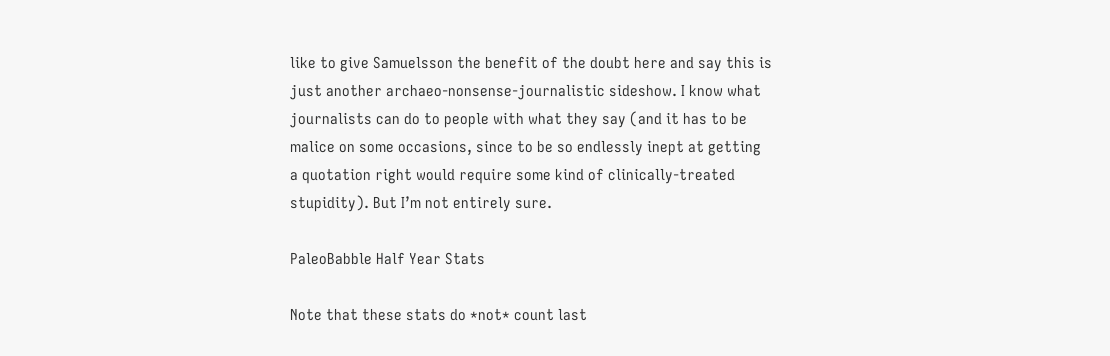like to give Samuelsson the benefit of the doubt here and say this is just another archaeo-nonsense-journalistic sideshow. I know what journalists can do to people with what they say (and it has to be malice on some occasions, since to be so endlessly inept at getting a quotation right would require some kind of clinically-treated  stupidity). But I’m not entirely sure.

PaleoBabble Half Year Stats

Note that these stats do *not* count last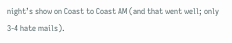night’s show on Coast to Coast AM (and that went well; only 3-4 hate mails).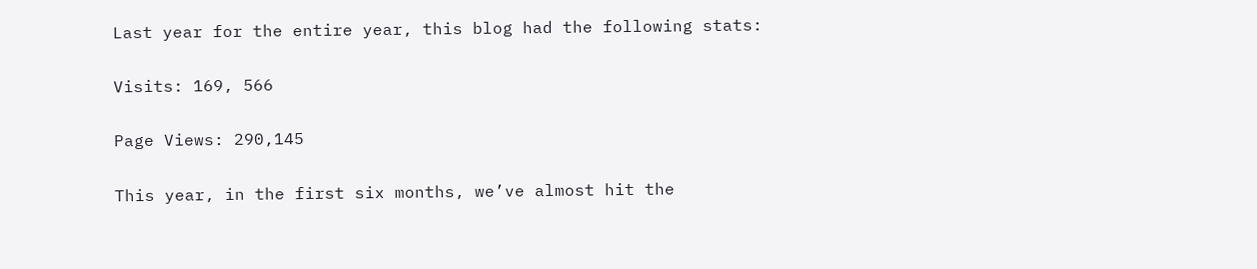Last year for the entire year, this blog had the following stats:

Visits: 169, 566

Page Views: 290,145

This year, in the first six months, we’ve almost hit the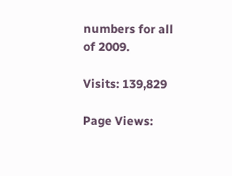numbers for all of 2009.

Visits: 139,829

Page Views: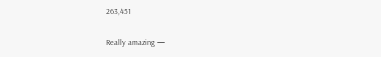263,451

Really amazing —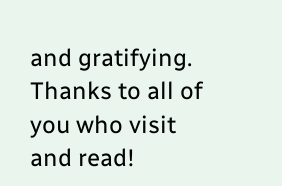and gratifying.  Thanks to all of you who visit and read!